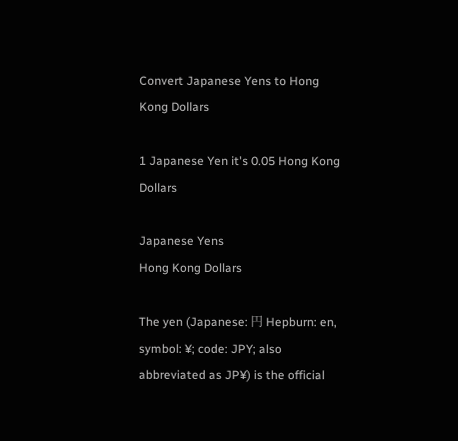Convert Japanese Yens to Hong Kong Dollars

1 Japanese Yen it's 0.05 Hong Kong Dollars

Japanese Yens
Hong Kong Dollars

The yen (Japanese: 円 Hepburn: en, symbol: ¥; code: JPY; also abbreviated as JP¥) is the official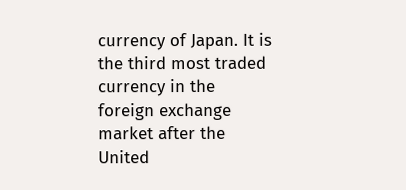currency of Japan. It is the third most traded currency in the foreign exchange market after the United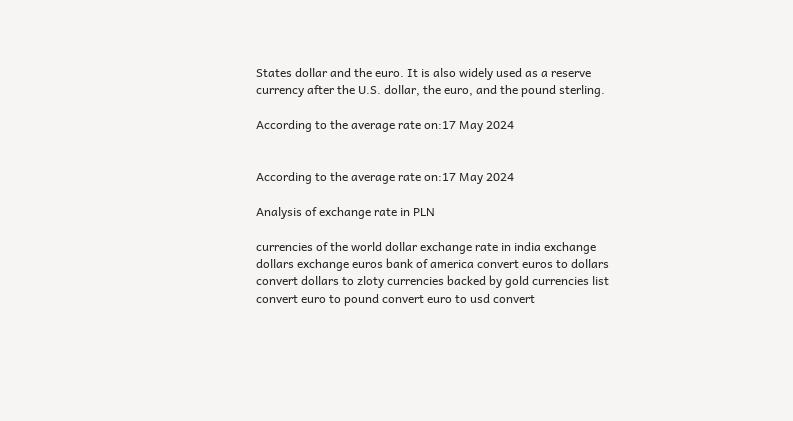States dollar and the euro. It is also widely used as a reserve currency after the U.S. dollar, the euro, and the pound sterling.

According to the average rate on:17 May 2024


According to the average rate on:17 May 2024

Analysis of exchange rate in PLN

currencies of the world dollar exchange rate in india exchange dollars exchange euros bank of america convert euros to dollars convert dollars to zloty currencies backed by gold currencies list convert euro to pound convert euro to usd convert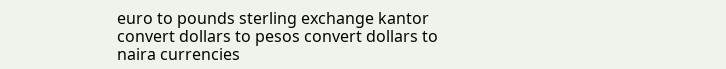euro to pounds sterling exchange kantor convert dollars to pesos convert dollars to naira currencies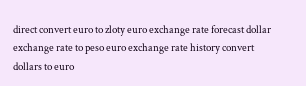direct convert euro to zloty euro exchange rate forecast dollar exchange rate to peso euro exchange rate history convert dollars to euro